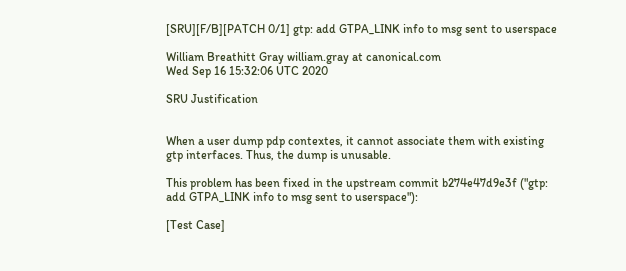[SRU][F/B][PATCH 0/1] gtp: add GTPA_LINK info to msg sent to userspace

William Breathitt Gray william.gray at canonical.com
Wed Sep 16 15:32:06 UTC 2020

SRU Justification


When a user dump pdp contextes, it cannot associate them with existing
gtp interfaces. Thus, the dump is unusable.

This problem has been fixed in the upstream commit b274e47d9e3f ("gtp:
add GTPA_LINK info to msg sent to userspace"):

[Test Case]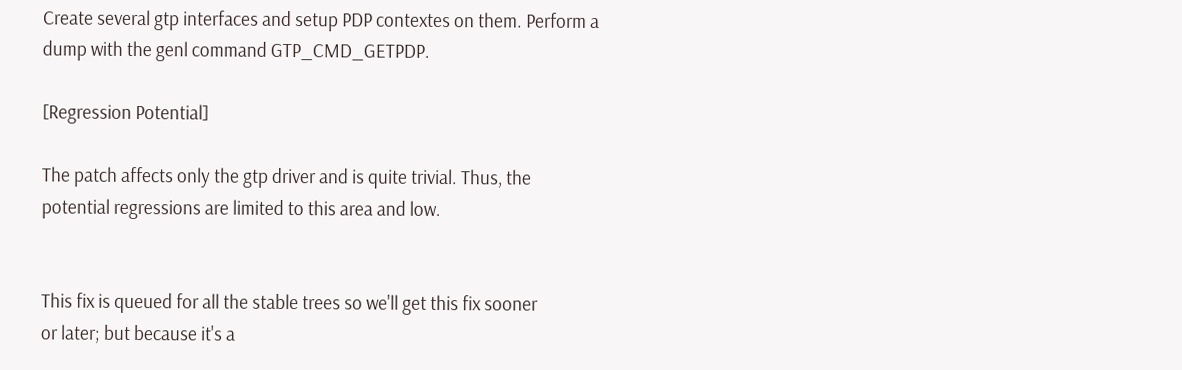Create several gtp interfaces and setup PDP contextes on them. Perform a
dump with the genl command GTP_CMD_GETPDP.

[Regression Potential]

The patch affects only the gtp driver and is quite trivial. Thus, the
potential regressions are limited to this area and low.


This fix is queued for all the stable trees so we'll get this fix sooner
or later; but because it's a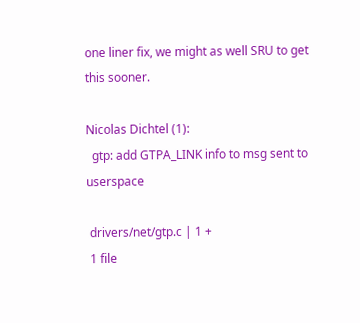one liner fix, we might as well SRU to get
this sooner.

Nicolas Dichtel (1):
  gtp: add GTPA_LINK info to msg sent to userspace

 drivers/net/gtp.c | 1 +
 1 file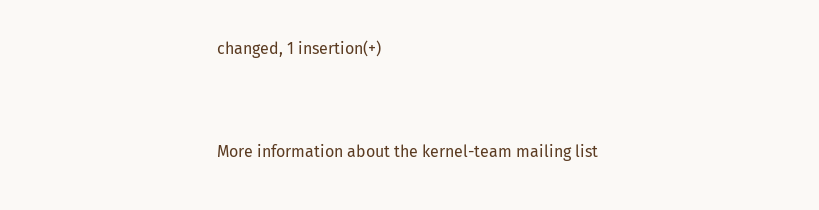changed, 1 insertion(+)


More information about the kernel-team mailing list